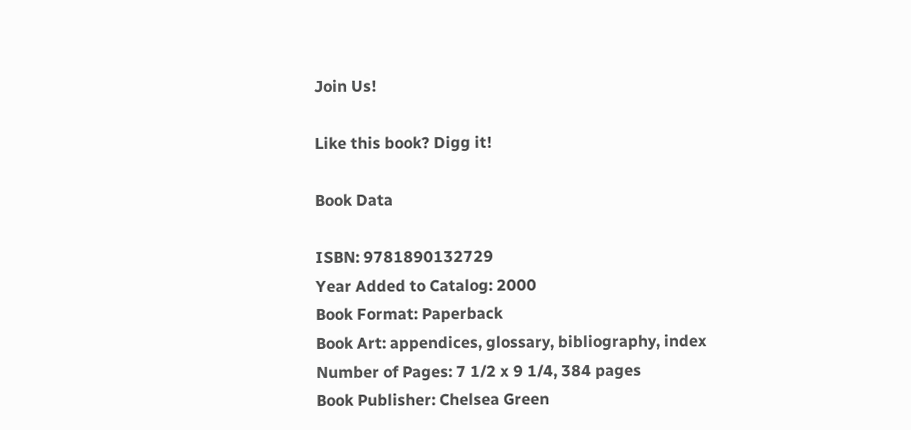Join Us!

Like this book? Digg it!

Book Data

ISBN: 9781890132729
Year Added to Catalog: 2000
Book Format: Paperback
Book Art: appendices, glossary, bibliography, index
Number of Pages: 7 1/2 x 9 1/4, 384 pages
Book Publisher: Chelsea Green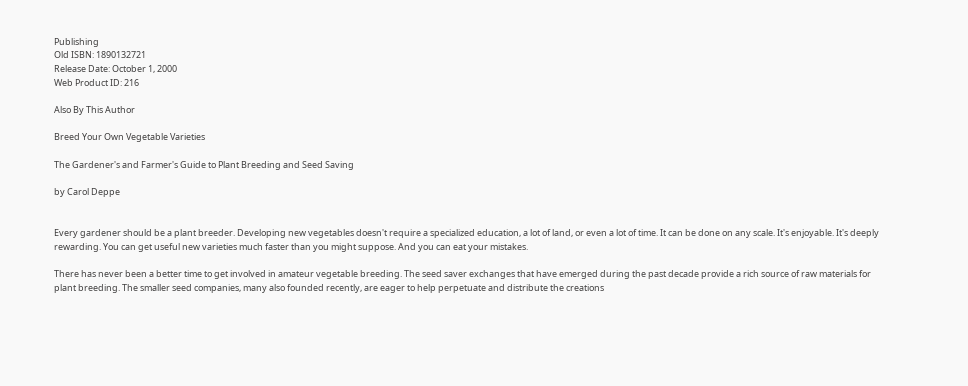Publishing
Old ISBN: 1890132721
Release Date: October 1, 2000
Web Product ID: 216

Also By This Author

Breed Your Own Vegetable Varieties

The Gardener's and Farmer's Guide to Plant Breeding and Seed Saving

by Carol Deppe


Every gardener should be a plant breeder. Developing new vegetables doesn't require a specialized education, a lot of land, or even a lot of time. It can be done on any scale. It's enjoyable. It's deeply rewarding. You can get useful new varieties much faster than you might suppose. And you can eat your mistakes.

There has never been a better time to get involved in amateur vegetable breeding. The seed saver exchanges that have emerged during the past decade provide a rich source of raw materials for plant breeding. The smaller seed companies, many also founded recently, are eager to help perpetuate and distribute the creations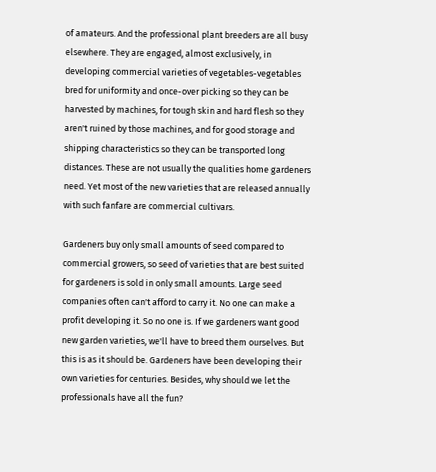of amateurs. And the professional plant breeders are all busy elsewhere. They are engaged, almost exclusively, in developing commercial varieties of vegetables-vegetables bred for uniformity and once-over picking so they can be harvested by machines, for tough skin and hard flesh so they aren't ruined by those machines, and for good storage and shipping characteristics so they can be transported long distances. These are not usually the qualities home gardeners need. Yet most of the new varieties that are released annually with such fanfare are commercial cultivars.

Gardeners buy only small amounts of seed compared to commercial growers, so seed of varieties that are best suited for gardeners is sold in only small amounts. Large seed companies often can't afford to carry it. No one can make a profit developing it. So no one is. If we gardeners want good new garden varieties, we'll have to breed them ourselves. But this is as it should be. Gardeners have been developing their own varieties for centuries. Besides, why should we let the professionals have all the fun?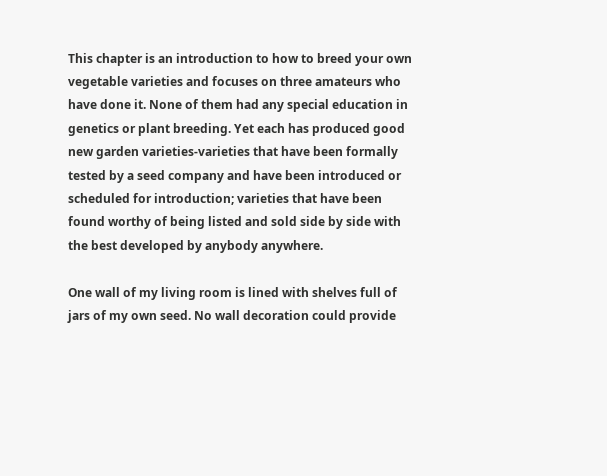This chapter is an introduction to how to breed your own vegetable varieties and focuses on three amateurs who have done it. None of them had any special education in genetics or plant breeding. Yet each has produced good new garden varieties-varieties that have been formally tested by a seed company and have been introduced or scheduled for introduction; varieties that have been found worthy of being listed and sold side by side with the best developed by anybody anywhere.

One wall of my living room is lined with shelves full of jars of my own seed. No wall decoration could provide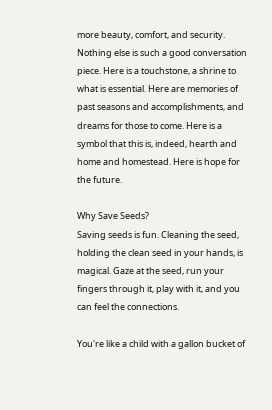more beauty, comfort, and security. Nothing else is such a good conversation piece. Here is a touchstone, a shrine to what is essential. Here are memories of past seasons and accomplishments, and dreams for those to come. Here is a symbol that this is, indeed, hearth and home and homestead. Here is hope for the future.

Why Save Seeds?
Saving seeds is fun. Cleaning the seed, holding the clean seed in your hands, is magical. Gaze at the seed, run your fingers through it, play with it, and you can feel the connections.

You're like a child with a gallon bucket of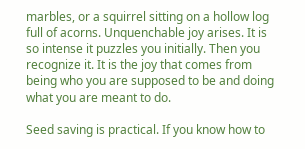marbles, or a squirrel sitting on a hollow log full of acorns. Unquenchable joy arises. It is so intense it puzzles you initially. Then you recognize it. It is the joy that comes from being who you are supposed to be and doing what you are meant to do.

Seed saving is practical. If you know how to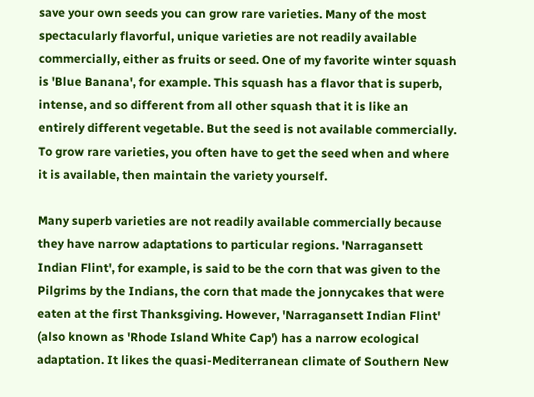save your own seeds you can grow rare varieties. Many of the most spectacularly flavorful, unique varieties are not readily available commercially, either as fruits or seed. One of my favorite winter squash is 'Blue Banana', for example. This squash has a flavor that is superb, intense, and so different from all other squash that it is like an entirely different vegetable. But the seed is not available commercially. To grow rare varieties, you often have to get the seed when and where it is available, then maintain the variety yourself.

Many superb varieties are not readily available commercially because they have narrow adaptations to particular regions. 'Narragansett Indian Flint', for example, is said to be the corn that was given to the Pilgrims by the Indians, the corn that made the jonnycakes that were eaten at the first Thanksgiving. However, 'Narragansett Indian Flint' (also known as 'Rhode Island White Cap') has a narrow ecological adaptation. It likes the quasi-Mediterranean climate of Southern New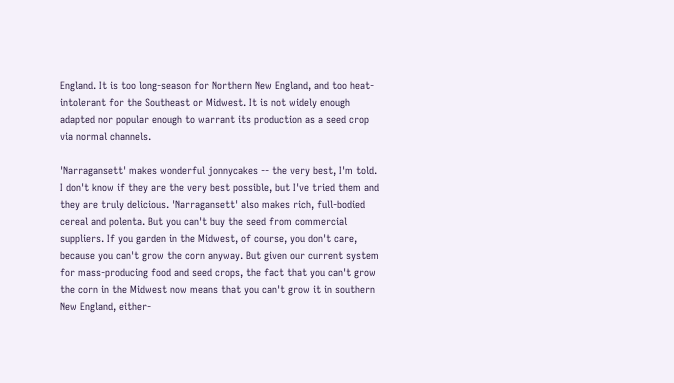England. It is too long-season for Northern New England, and too heat-intolerant for the Southeast or Midwest. It is not widely enough adapted nor popular enough to warrant its production as a seed crop via normal channels.

'Narragansett' makes wonderful jonnycakes -- the very best, I'm told. I don't know if they are the very best possible, but I've tried them and they are truly delicious. 'Narragansett' also makes rich, full-bodied cereal and polenta. But you can't buy the seed from commercial suppliers. If you garden in the Midwest, of course, you don't care, because you can't grow the corn anyway. But given our current system for mass-producing food and seed crops, the fact that you can't grow the corn in the Midwest now means that you can't grow it in southern New England, either-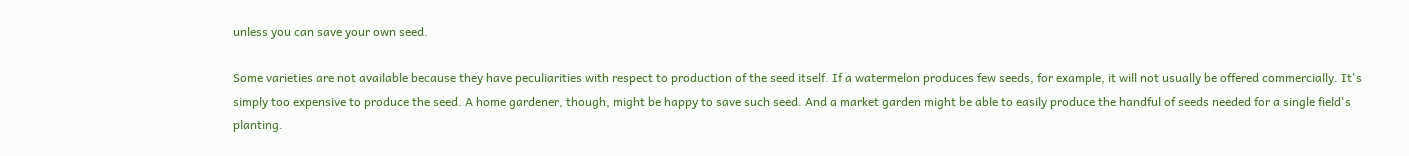unless you can save your own seed.

Some varieties are not available because they have peculiarities with respect to production of the seed itself. If a watermelon produces few seeds, for example, it will not usually be offered commercially. It's simply too expensive to produce the seed. A home gardener, though, might be happy to save such seed. And a market garden might be able to easily produce the handful of seeds needed for a single field's planting.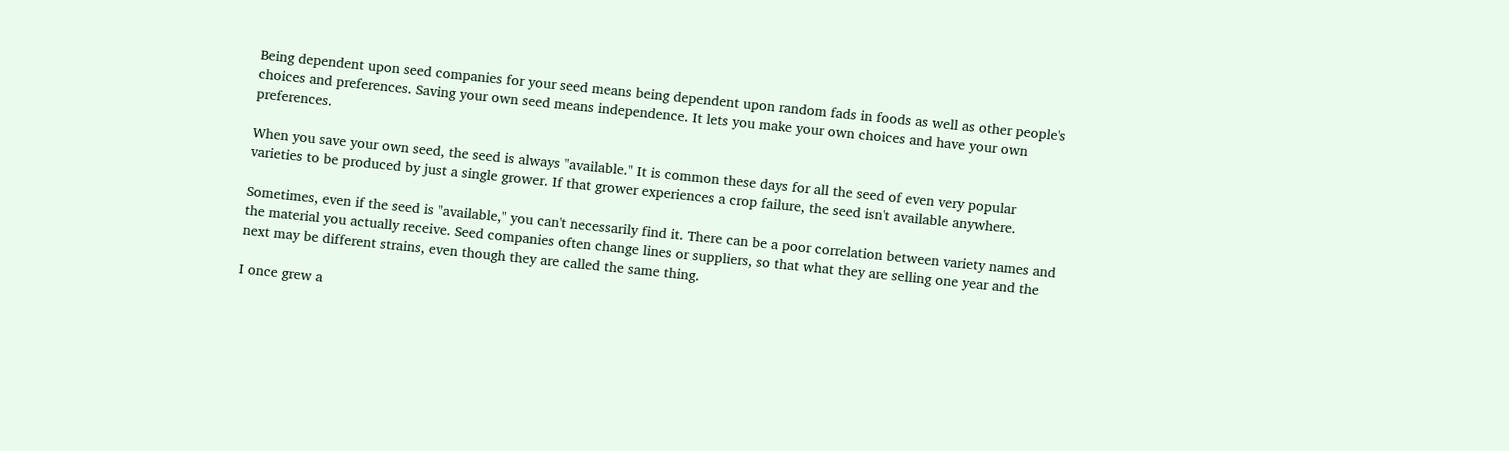Being dependent upon seed companies for your seed means being dependent upon random fads in foods as well as other people's choices and preferences. Saving your own seed means independence. It lets you make your own choices and have your own preferences.

When you save your own seed, the seed is always "available." It is common these days for all the seed of even very popular varieties to be produced by just a single grower. If that grower experiences a crop failure, the seed isn't available anywhere.

Sometimes, even if the seed is "available," you can't necessarily find it. There can be a poor correlation between variety names and the material you actually receive. Seed companies often change lines or suppliers, so that what they are selling one year and the next may be different strains, even though they are called the same thing.

I once grew a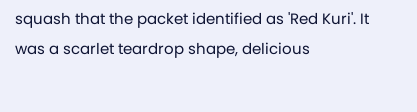squash that the packet identified as 'Red Kuri'. It was a scarlet teardrop shape, delicious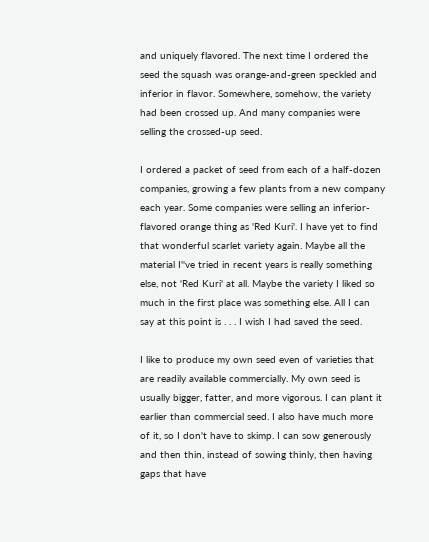and uniquely flavored. The next time I ordered the seed the squash was orange-and-green speckled and inferior in flavor. Somewhere, somehow, the variety had been crossed up. And many companies were selling the crossed-up seed.

I ordered a packet of seed from each of a half-dozen companies, growing a few plants from a new company each year. Some companies were selling an inferior-flavored orange thing as 'Red Kuri'. I have yet to find that wonderful scarlet variety again. Maybe all the material I''ve tried in recent years is really something else, not 'Red Kuri' at all. Maybe the variety I liked so much in the first place was something else. All I can say at this point is . . . I wish I had saved the seed.

I like to produce my own seed even of varieties that are readily available commercially. My own seed is usually bigger, fatter, and more vigorous. I can plant it earlier than commercial seed. I also have much more of it, so I don't have to skimp. I can sow generously and then thin, instead of sowing thinly, then having gaps that have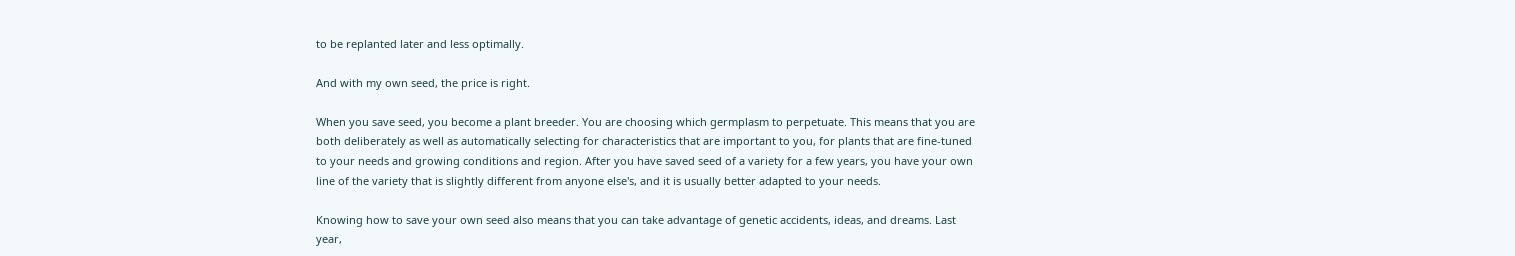to be replanted later and less optimally.

And with my own seed, the price is right.

When you save seed, you become a plant breeder. You are choosing which germplasm to perpetuate. This means that you are both deliberately as well as automatically selecting for characteristics that are important to you, for plants that are fine-tuned to your needs and growing conditions and region. After you have saved seed of a variety for a few years, you have your own line of the variety that is slightly different from anyone else's, and it is usually better adapted to your needs.

Knowing how to save your own seed also means that you can take advantage of genetic accidents, ideas, and dreams. Last year,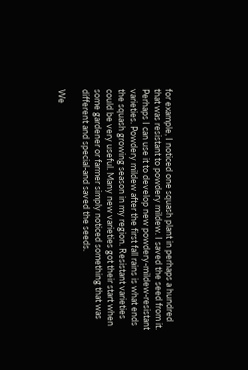for example, I noticed one squash plant in perhaps a hundred that was resistant to powdery mildew. I saved the seed from it. Perhaps I can use it to develop new powdery-mildew-resistant varieties. Powdery mildew after the first fall rains is what ends the squash growing season in my region. Resistant varieties could be very useful. Many new varieties got their start when some gardener or farmer simply noticed something that was different and special-and saved the seeds.

We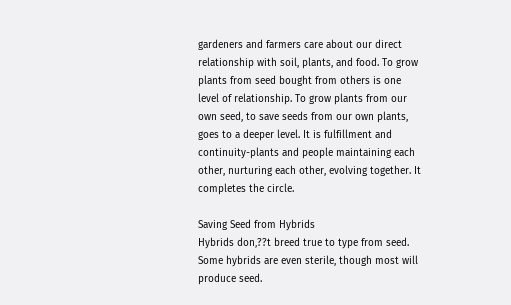gardeners and farmers care about our direct relationship with soil, plants, and food. To grow plants from seed bought from others is one level of relationship. To grow plants from our own seed, to save seeds from our own plants, goes to a deeper level. It is fulfillment and continuity-plants and people maintaining each other, nurturing each other, evolving together. It completes the circle.

Saving Seed from Hybrids
Hybrids don‚??t breed true to type from seed. Some hybrids are even sterile, though most will produce seed.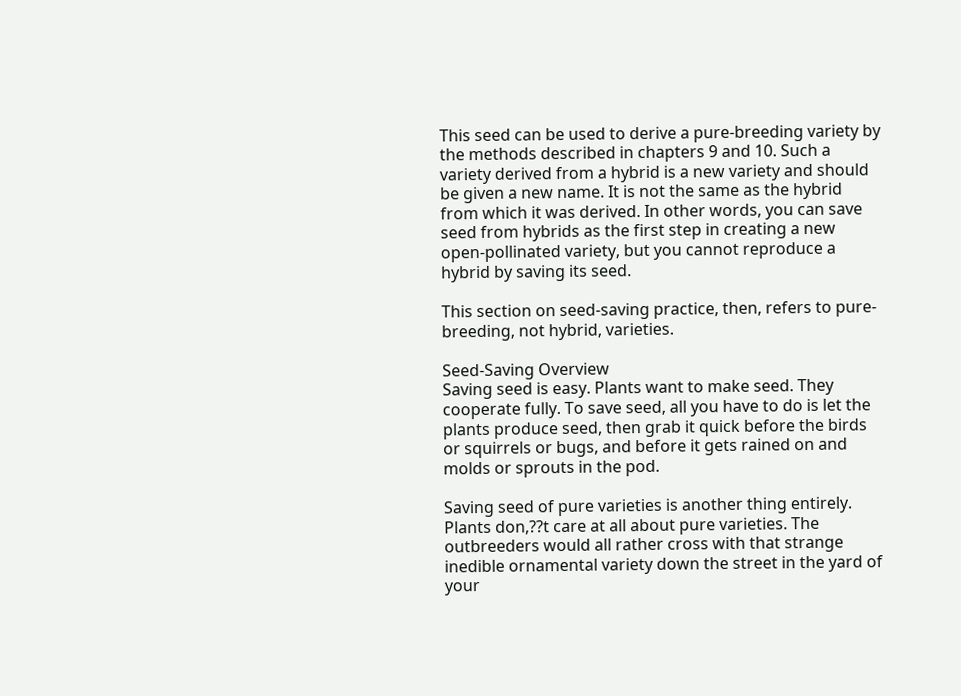This seed can be used to derive a pure-breeding variety by the methods described in chapters 9 and 10. Such a variety derived from a hybrid is a new variety and should be given a new name. It is not the same as the hybrid from which it was derived. In other words, you can save seed from hybrids as the first step in creating a new open-pollinated variety, but you cannot reproduce a hybrid by saving its seed.

This section on seed-saving practice, then, refers to pure-breeding, not hybrid, varieties.

Seed-Saving Overview
Saving seed is easy. Plants want to make seed. They cooperate fully. To save seed, all you have to do is let the plants produce seed, then grab it quick before the birds or squirrels or bugs, and before it gets rained on and molds or sprouts in the pod.

Saving seed of pure varieties is another thing entirely. Plants don‚??t care at all about pure varieties. The outbreeders would all rather cross with that strange inedible ornamental variety down the street in the yard of your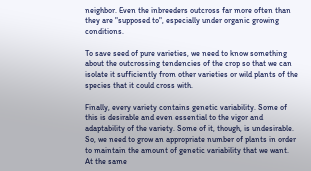neighbor. Even the inbreeders outcross far more often than they are "supposed to", especially under organic growing conditions.

To save seed of pure varieties, we need to know something about the outcrossing tendencies of the crop so that we can isolate it sufficiently from other varieties or wild plants of the species that it could cross with.

Finally, every variety contains genetic variability. Some of this is desirable and even essential to the vigor and adaptability of the variety. Some of it, though, is undesirable. So, we need to grow an appropriate number of plants in order to maintain the amount of genetic variability that we want. At the same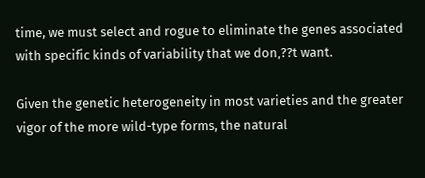time, we must select and rogue to eliminate the genes associated with specific kinds of variability that we don‚??t want.

Given the genetic heterogeneity in most varieties and the greater vigor of the more wild-type forms, the natural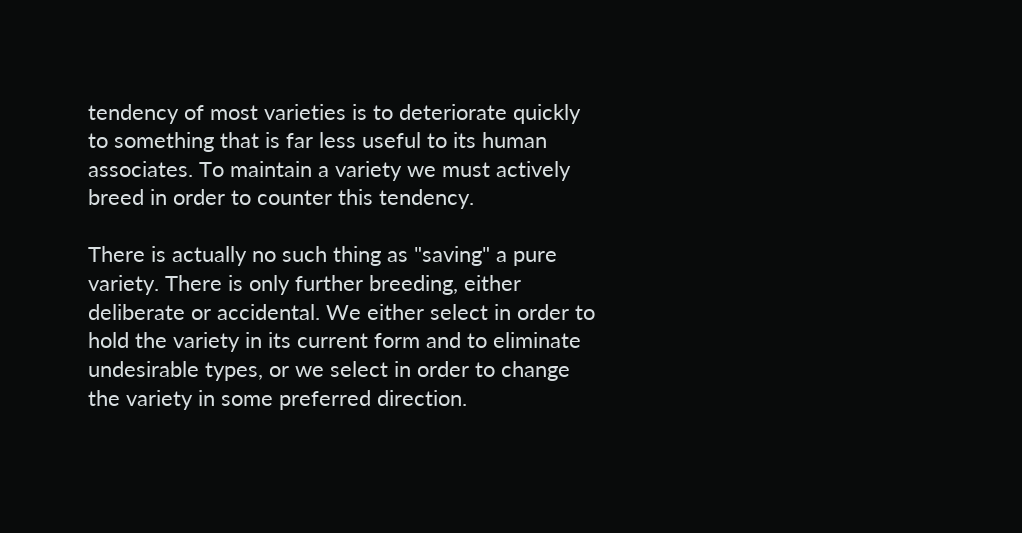tendency of most varieties is to deteriorate quickly to something that is far less useful to its human associates. To maintain a variety we must actively breed in order to counter this tendency.

There is actually no such thing as "saving" a pure variety. There is only further breeding, either deliberate or accidental. We either select in order to hold the variety in its current form and to eliminate undesirable types, or we select in order to change the variety in some preferred direction.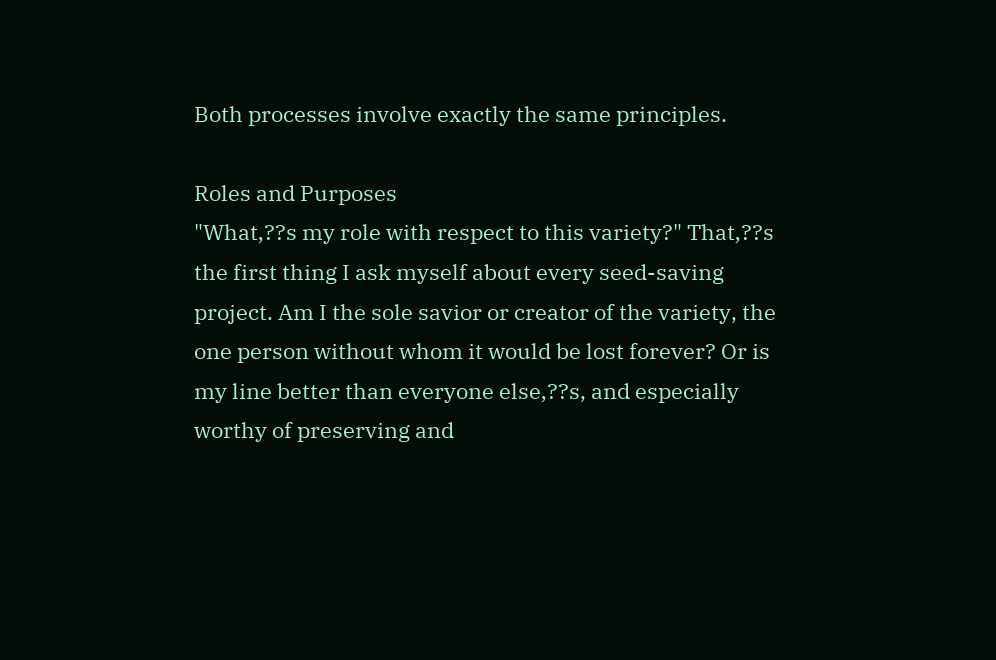Both processes involve exactly the same principles.

Roles and Purposes
"What‚??s my role with respect to this variety?" That‚??s the first thing I ask myself about every seed-saving project. Am I the sole savior or creator of the variety, the one person without whom it would be lost forever? Or is my line better than everyone else‚??s, and especially worthy of preserving and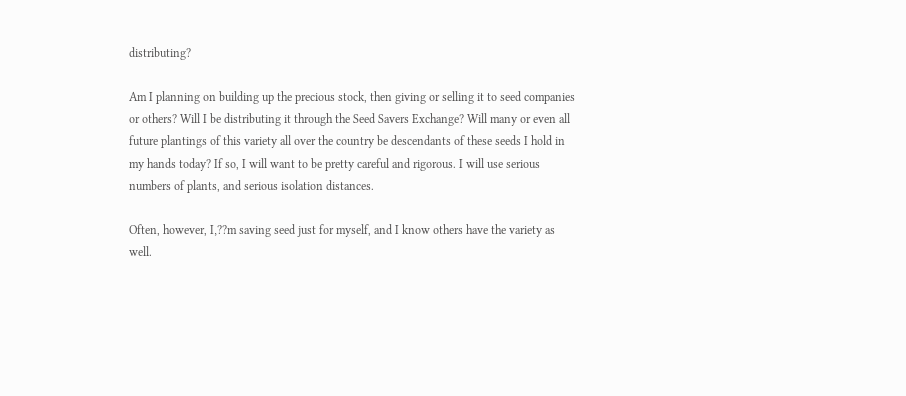distributing?

Am I planning on building up the precious stock, then giving or selling it to seed companies or others? Will I be distributing it through the Seed Savers Exchange? Will many or even all future plantings of this variety all over the country be descendants of these seeds I hold in my hands today? If so, I will want to be pretty careful and rigorous. I will use serious numbers of plants, and serious isolation distances.

Often, however, I‚??m saving seed just for myself, and I know others have the variety as well.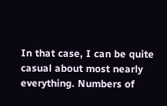In that case, I can be quite casual about most nearly everything. Numbers of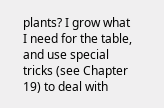plants? I grow what I need for the table, and use special tricks (see Chapter 19) to deal with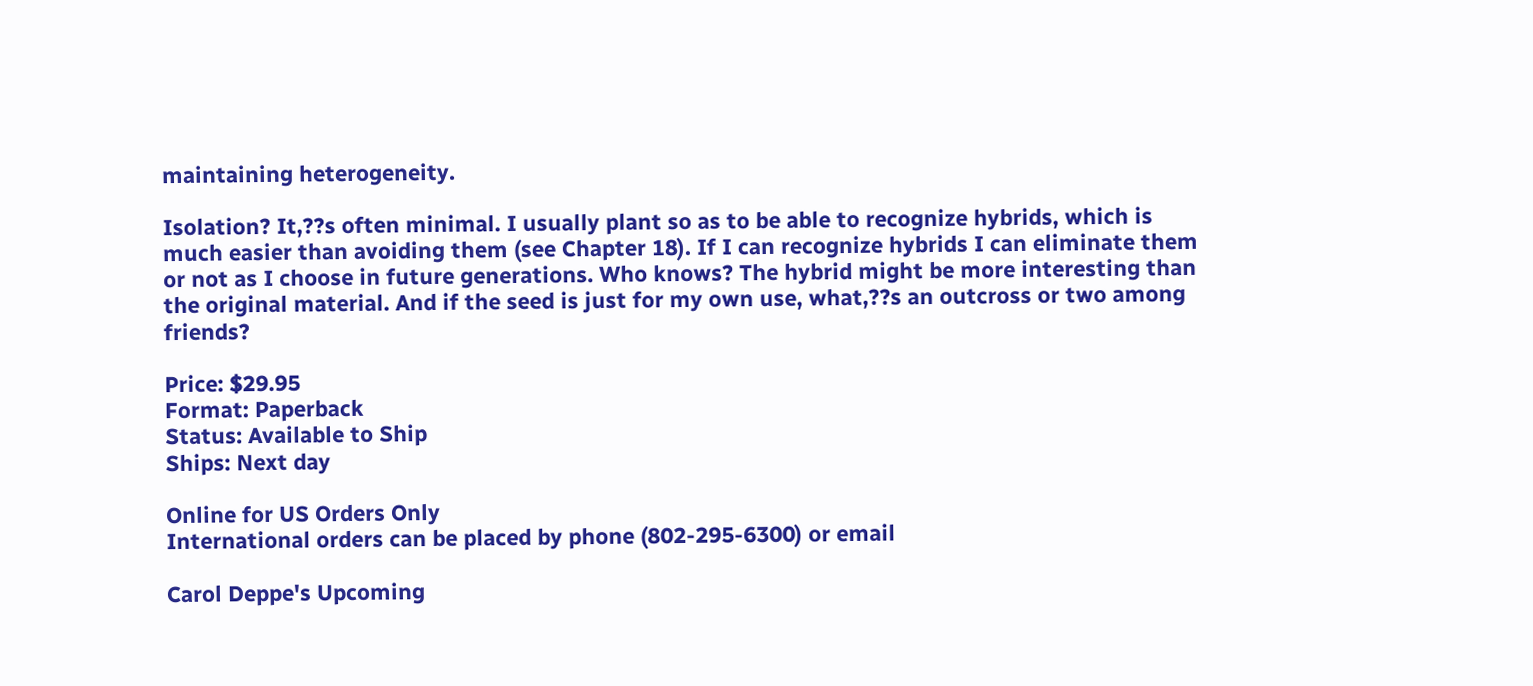maintaining heterogeneity.

Isolation? It‚??s often minimal. I usually plant so as to be able to recognize hybrids, which is much easier than avoiding them (see Chapter 18). If I can recognize hybrids I can eliminate them or not as I choose in future generations. Who knows? The hybrid might be more interesting than the original material. And if the seed is just for my own use, what‚??s an outcross or two among friends?

Price: $29.95
Format: Paperback
Status: Available to Ship
Ships: Next day

Online for US Orders Only
International orders can be placed by phone (802-295-6300) or email

Carol Deppe's Upcoming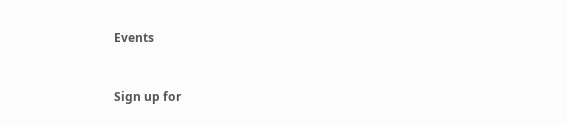Events


Sign up for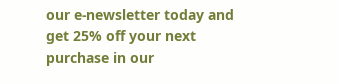our e-newsletter today and get 25% off your next purchase in our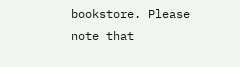bookstore. Please note that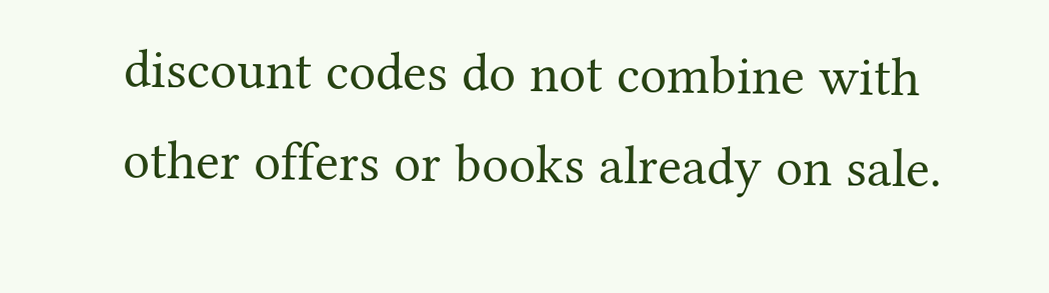discount codes do not combine with other offers or books already on sale.